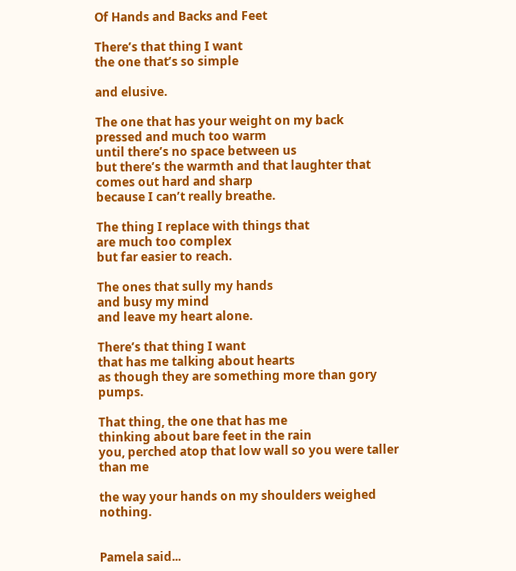Of Hands and Backs and Feet

There’s that thing I want
the one that’s so simple

and elusive.

The one that has your weight on my back
pressed and much too warm
until there’s no space between us
but there’s the warmth and that laughter that comes out hard and sharp
because I can’t really breathe.

The thing I replace with things that
are much too complex
but far easier to reach.

The ones that sully my hands
and busy my mind
and leave my heart alone.

There’s that thing I want
that has me talking about hearts
as though they are something more than gory pumps.

That thing, the one that has me
thinking about bare feet in the rain
you, perched atop that low wall so you were taller than me

the way your hands on my shoulders weighed nothing.


Pamela said...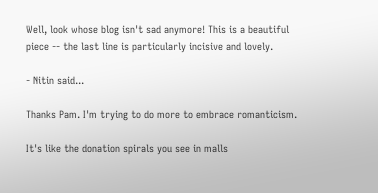Well, look whose blog isn't sad anymore! This is a beautiful piece -- the last line is particularly incisive and lovely.

- Nitin said...

Thanks Pam. I'm trying to do more to embrace romanticism.

It's like the donation spirals you see in malls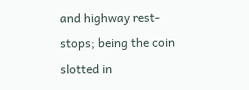and highway rest-stops; being the coin slotted in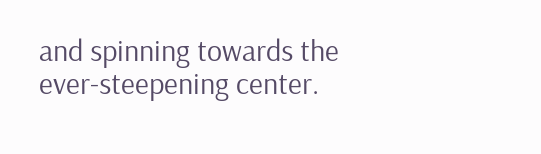and spinning towards the ever-steepening center.